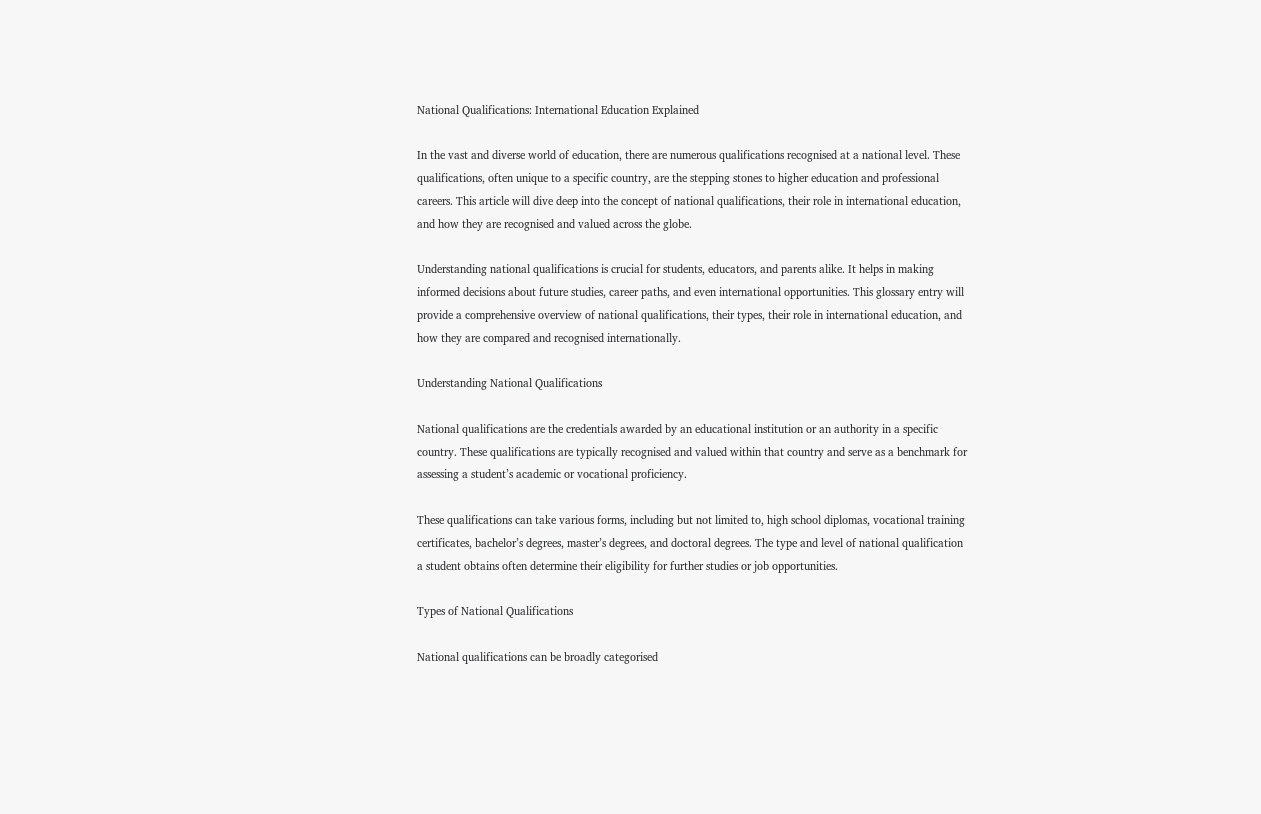National Qualifications: International Education Explained

In the vast and diverse world of education, there are numerous qualifications recognised at a national level. These qualifications, often unique to a specific country, are the stepping stones to higher education and professional careers. This article will dive deep into the concept of national qualifications, their role in international education, and how they are recognised and valued across the globe.

Understanding national qualifications is crucial for students, educators, and parents alike. It helps in making informed decisions about future studies, career paths, and even international opportunities. This glossary entry will provide a comprehensive overview of national qualifications, their types, their role in international education, and how they are compared and recognised internationally.

Understanding National Qualifications

National qualifications are the credentials awarded by an educational institution or an authority in a specific country. These qualifications are typically recognised and valued within that country and serve as a benchmark for assessing a student’s academic or vocational proficiency.

These qualifications can take various forms, including but not limited to, high school diplomas, vocational training certificates, bachelor’s degrees, master’s degrees, and doctoral degrees. The type and level of national qualification a student obtains often determine their eligibility for further studies or job opportunities.

Types of National Qualifications

National qualifications can be broadly categorised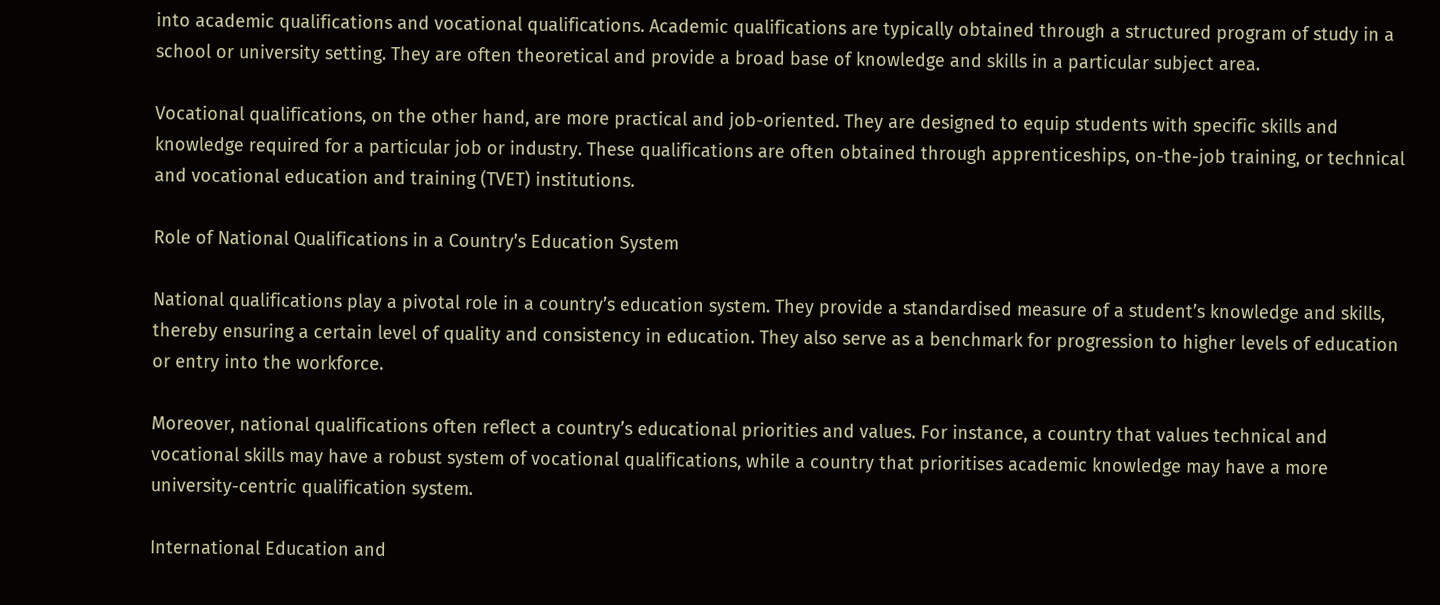into academic qualifications and vocational qualifications. Academic qualifications are typically obtained through a structured program of study in a school or university setting. They are often theoretical and provide a broad base of knowledge and skills in a particular subject area.

Vocational qualifications, on the other hand, are more practical and job-oriented. They are designed to equip students with specific skills and knowledge required for a particular job or industry. These qualifications are often obtained through apprenticeships, on-the-job training, or technical and vocational education and training (TVET) institutions.

Role of National Qualifications in a Country’s Education System

National qualifications play a pivotal role in a country’s education system. They provide a standardised measure of a student’s knowledge and skills, thereby ensuring a certain level of quality and consistency in education. They also serve as a benchmark for progression to higher levels of education or entry into the workforce.

Moreover, national qualifications often reflect a country’s educational priorities and values. For instance, a country that values technical and vocational skills may have a robust system of vocational qualifications, while a country that prioritises academic knowledge may have a more university-centric qualification system.

International Education and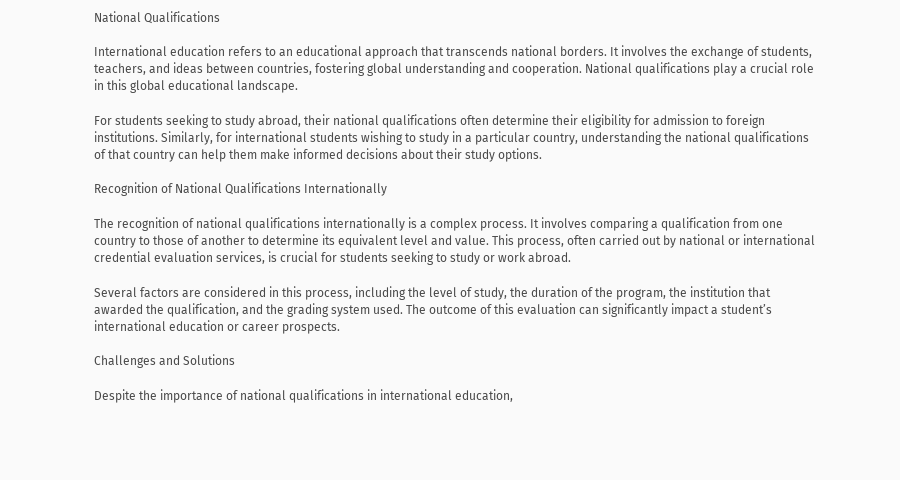National Qualifications

International education refers to an educational approach that transcends national borders. It involves the exchange of students, teachers, and ideas between countries, fostering global understanding and cooperation. National qualifications play a crucial role in this global educational landscape.

For students seeking to study abroad, their national qualifications often determine their eligibility for admission to foreign institutions. Similarly, for international students wishing to study in a particular country, understanding the national qualifications of that country can help them make informed decisions about their study options.

Recognition of National Qualifications Internationally

The recognition of national qualifications internationally is a complex process. It involves comparing a qualification from one country to those of another to determine its equivalent level and value. This process, often carried out by national or international credential evaluation services, is crucial for students seeking to study or work abroad.

Several factors are considered in this process, including the level of study, the duration of the program, the institution that awarded the qualification, and the grading system used. The outcome of this evaluation can significantly impact a student’s international education or career prospects.

Challenges and Solutions

Despite the importance of national qualifications in international education,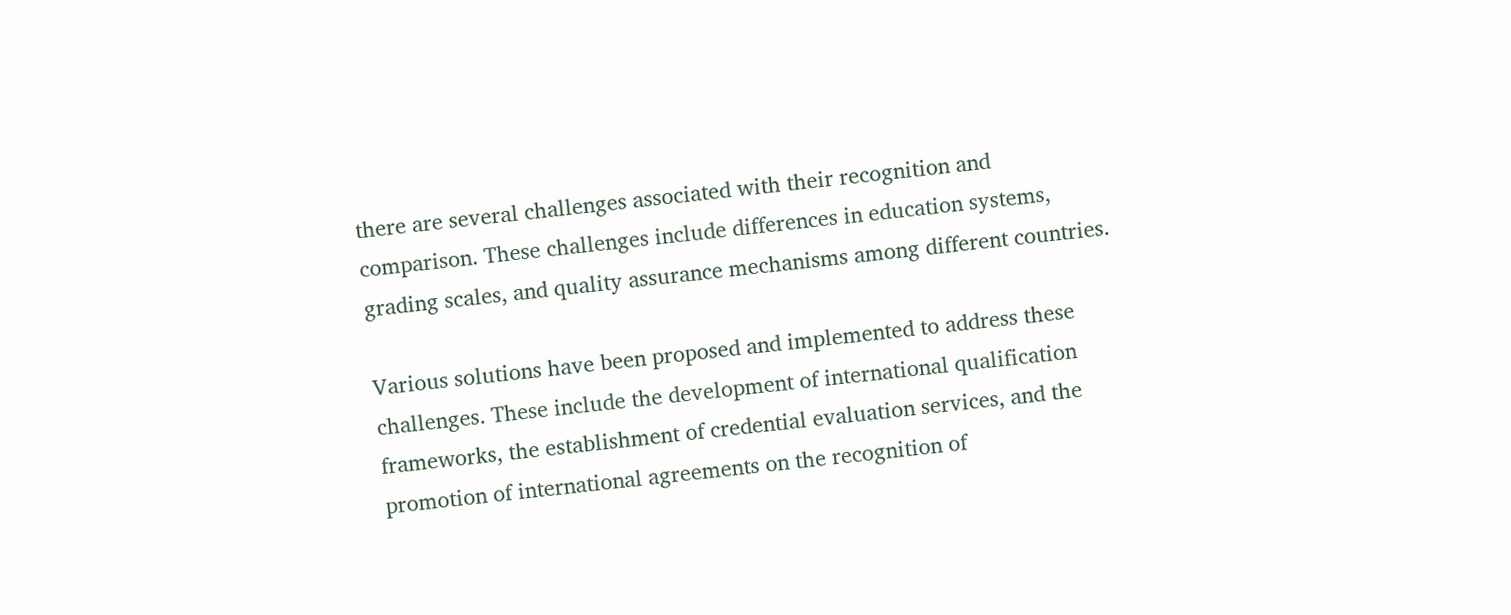there are several challenges associated with their recognition and comparison. These challenges include differences in education systems, grading scales, and quality assurance mechanisms among different countries.

Various solutions have been proposed and implemented to address these challenges. These include the development of international qualification frameworks, the establishment of credential evaluation services, and the promotion of international agreements on the recognition of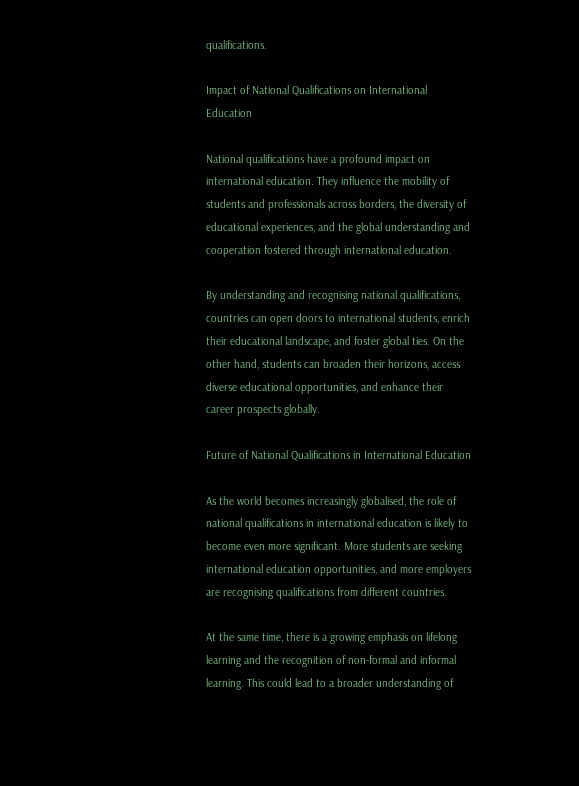qualifications.

Impact of National Qualifications on International Education

National qualifications have a profound impact on international education. They influence the mobility of students and professionals across borders, the diversity of educational experiences, and the global understanding and cooperation fostered through international education.

By understanding and recognising national qualifications, countries can open doors to international students, enrich their educational landscape, and foster global ties. On the other hand, students can broaden their horizons, access diverse educational opportunities, and enhance their career prospects globally.

Future of National Qualifications in International Education

As the world becomes increasingly globalised, the role of national qualifications in international education is likely to become even more significant. More students are seeking international education opportunities, and more employers are recognising qualifications from different countries.

At the same time, there is a growing emphasis on lifelong learning and the recognition of non-formal and informal learning. This could lead to a broader understanding of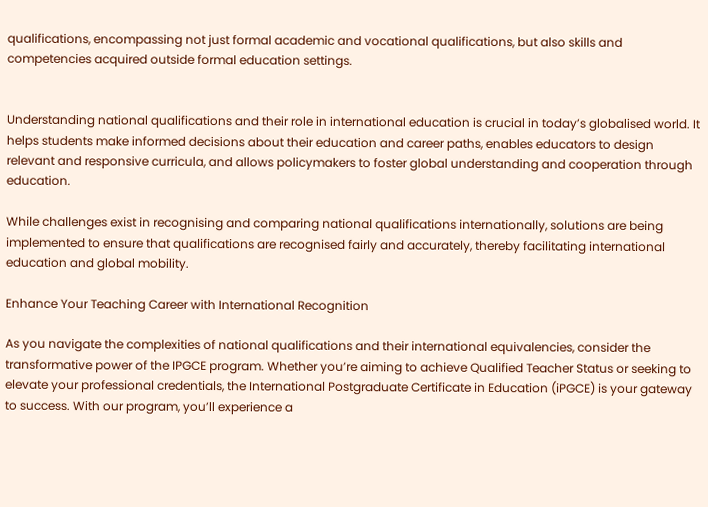qualifications, encompassing not just formal academic and vocational qualifications, but also skills and competencies acquired outside formal education settings.


Understanding national qualifications and their role in international education is crucial in today’s globalised world. It helps students make informed decisions about their education and career paths, enables educators to design relevant and responsive curricula, and allows policymakers to foster global understanding and cooperation through education.

While challenges exist in recognising and comparing national qualifications internationally, solutions are being implemented to ensure that qualifications are recognised fairly and accurately, thereby facilitating international education and global mobility.

Enhance Your Teaching Career with International Recognition

As you navigate the complexities of national qualifications and their international equivalencies, consider the transformative power of the IPGCE program. Whether you’re aiming to achieve Qualified Teacher Status or seeking to elevate your professional credentials, the International Postgraduate Certificate in Education (iPGCE) is your gateway to success. With our program, you’ll experience a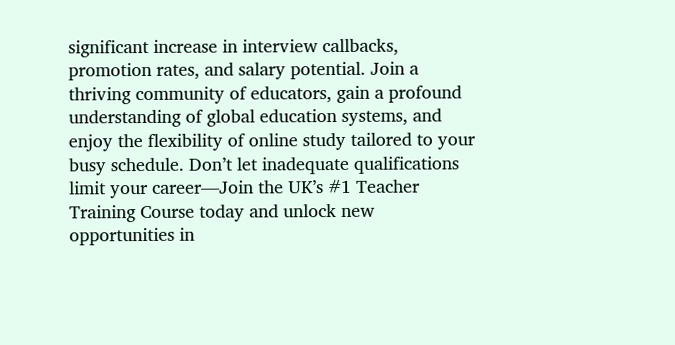significant increase in interview callbacks, promotion rates, and salary potential. Join a thriving community of educators, gain a profound understanding of global education systems, and enjoy the flexibility of online study tailored to your busy schedule. Don’t let inadequate qualifications limit your career—Join the UK’s #1 Teacher Training Course today and unlock new opportunities in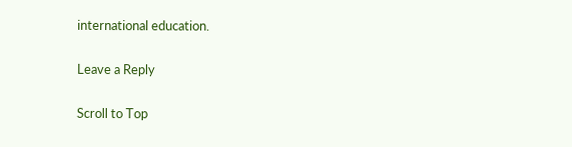international education.

Leave a Reply

Scroll to Top